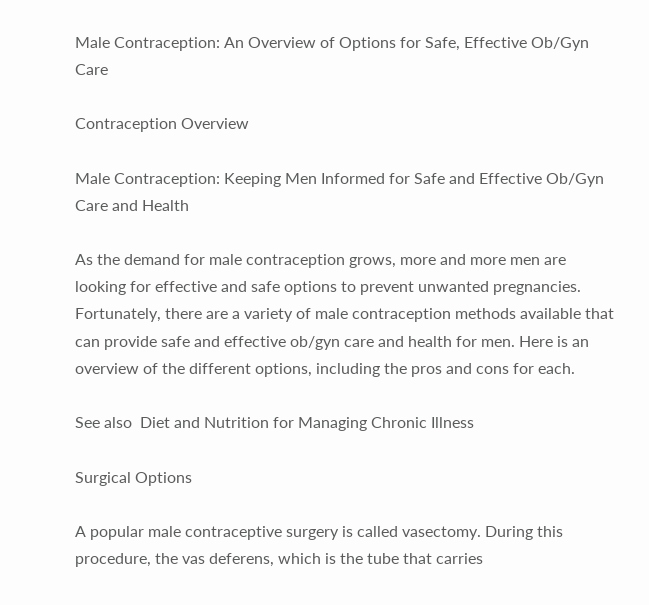Male Contraception: An Overview of Options for Safe, Effective Ob/Gyn Care

Contraception Overview

Male Contraception: Keeping Men Informed for Safe and Effective Ob/Gyn Care and Health

As the demand for male contraception grows, more and more men are looking for effective and safe options to prevent unwanted pregnancies. Fortunately, there are a variety of male contraception methods available that can provide safe and effective ob/gyn care and health for men. Here is an overview of the different options, including the pros and cons for each.

See also  Diet and Nutrition for Managing Chronic Illness

Surgical Options

A popular male contraceptive surgery is called vasectomy. During this procedure, the vas deferens, which is the tube that carries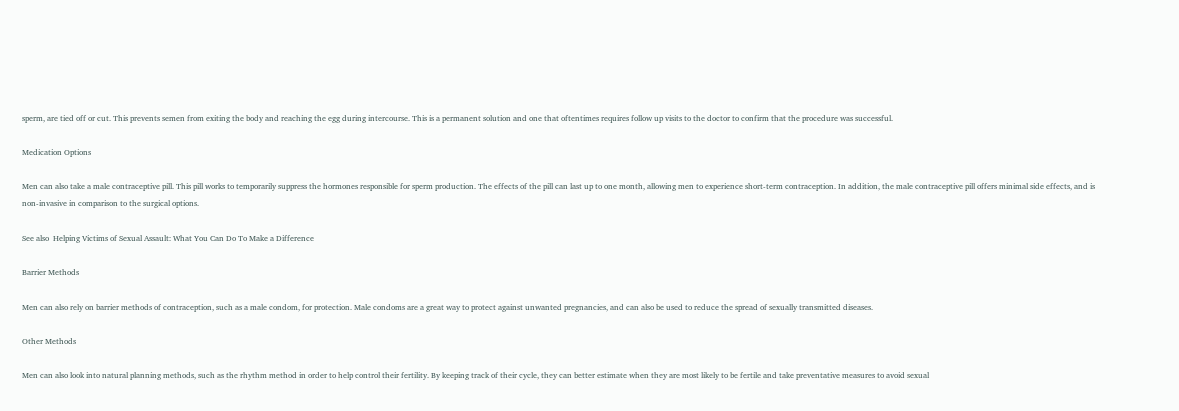sperm, are tied off or cut. This prevents semen from exiting the body and reaching the egg during intercourse. This is a permanent solution and one that oftentimes requires follow up visits to the doctor to confirm that the procedure was successful.

Medication Options

Men can also take a male contraceptive pill. This pill works to temporarily suppress the hormones responsible for sperm production. The effects of the pill can last up to one month, allowing men to experience short-term contraception. In addition, the male contraceptive pill offers minimal side effects, and is non-invasive in comparison to the surgical options.

See also  Helping Victims of Sexual Assault: What You Can Do To Make a Difference

Barrier Methods

Men can also rely on barrier methods of contraception, such as a male condom, for protection. Male condoms are a great way to protect against unwanted pregnancies, and can also be used to reduce the spread of sexually transmitted diseases.

Other Methods

Men can also look into natural planning methods, such as the rhythm method in order to help control their fertility. By keeping track of their cycle, they can better estimate when they are most likely to be fertile and take preventative measures to avoid sexual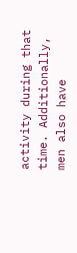activity during that time. Additionally, men also have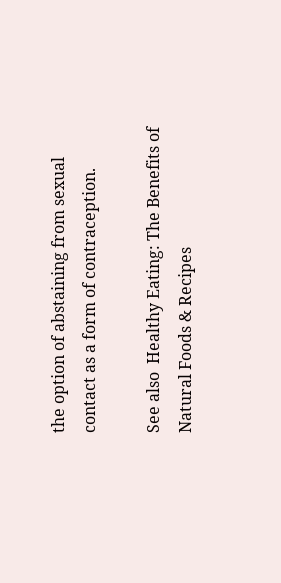the option of abstaining from sexual contact as a form of contraception.

See also  Healthy Eating: The Benefits of Natural Foods & Recipes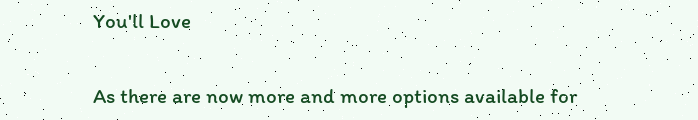You'll Love


As there are now more and more options available for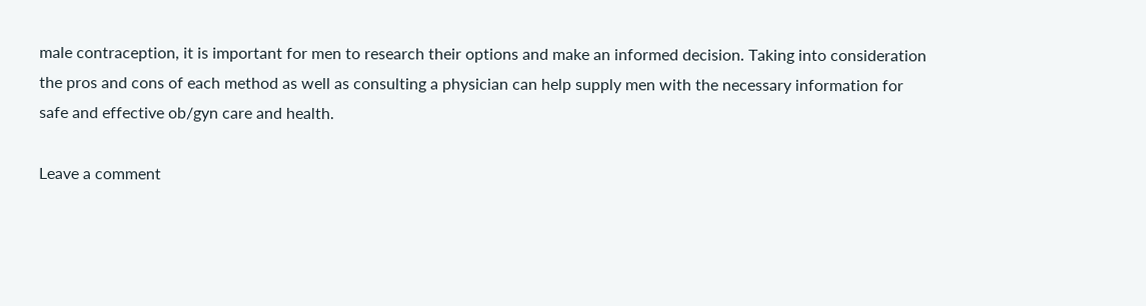male contraception, it is important for men to research their options and make an informed decision. Taking into consideration the pros and cons of each method as well as consulting a physician can help supply men with the necessary information for safe and effective ob/gyn care and health.

Leave a comment